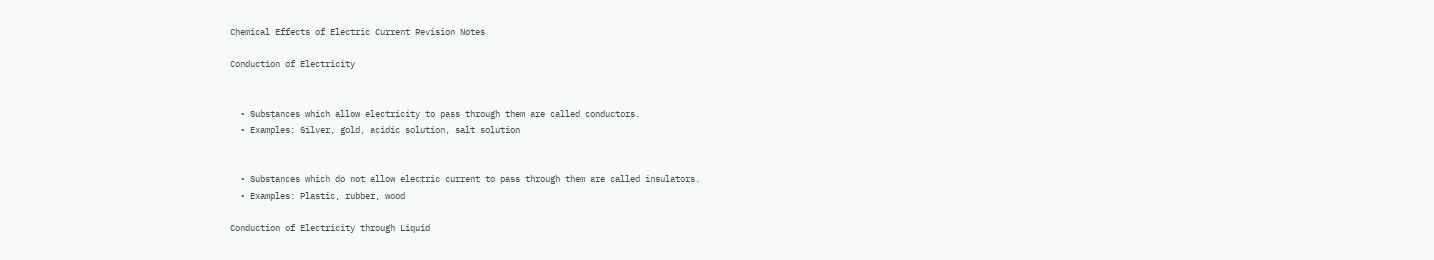Chemical Effects of Electric Current Revision Notes

Conduction of Electricity


  • Substances which allow electricity to pass through them are called conductors.
  • Examples: Silver, gold, acidic solution, salt solution


  • Substances which do not allow electric current to pass through them are called insulators.
  • Examples: Plastic, rubber, wood

Conduction of Electricity through Liquid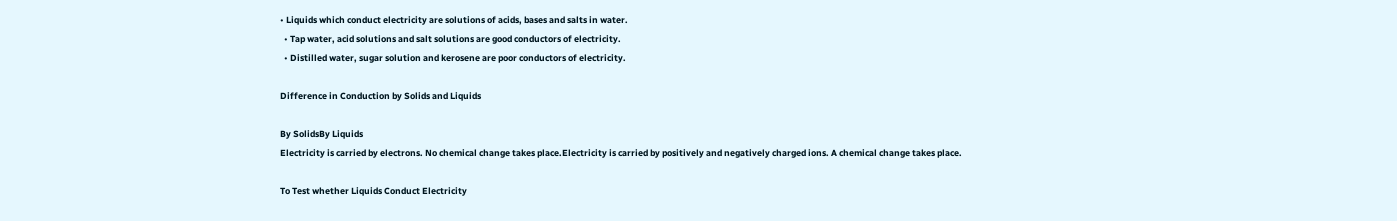• Liquids which conduct electricity are solutions of acids, bases and salts in water.
  • Tap water, acid solutions and salt solutions are good conductors of electricity.
  • Distilled water, sugar solution and kerosene are poor conductors of electricity.

Difference in Conduction by Solids and Liquids

By SolidsBy Liquids
Electricity is carried by electrons. No chemical change takes place.Electricity is carried by positively and negatively charged ions. A chemical change takes place.

To Test whether Liquids Conduct Electricity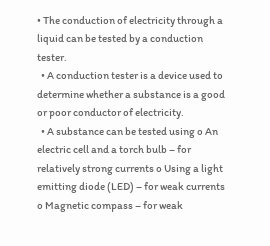• The conduction of electricity through a liquid can be tested by a conduction tester.
  • A conduction tester is a device used to determine whether a substance is a good or poor conductor of electricity.
  • A substance can be tested using o An electric cell and a torch bulb – for relatively strong currents o Using a light emitting diode (LED) – for weak currents o Magnetic compass – for weak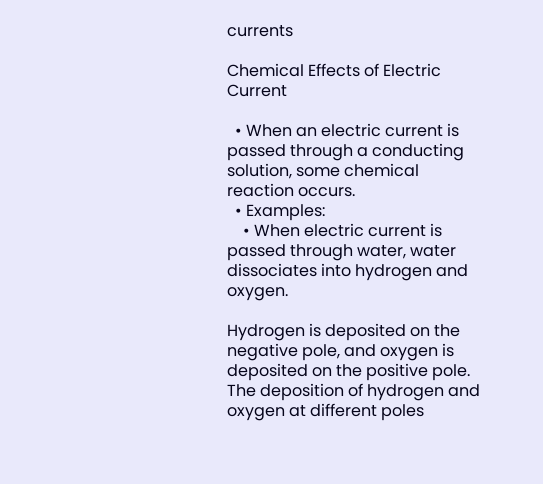currents

Chemical Effects of Electric Current

  • When an electric current is passed through a conducting solution, some chemical reaction occurs.
  • Examples:
    • When electric current is passed through water, water dissociates into hydrogen and oxygen.

Hydrogen is deposited on the negative pole, and oxygen is deposited on the positive pole. The deposition of hydrogen and oxygen at different poles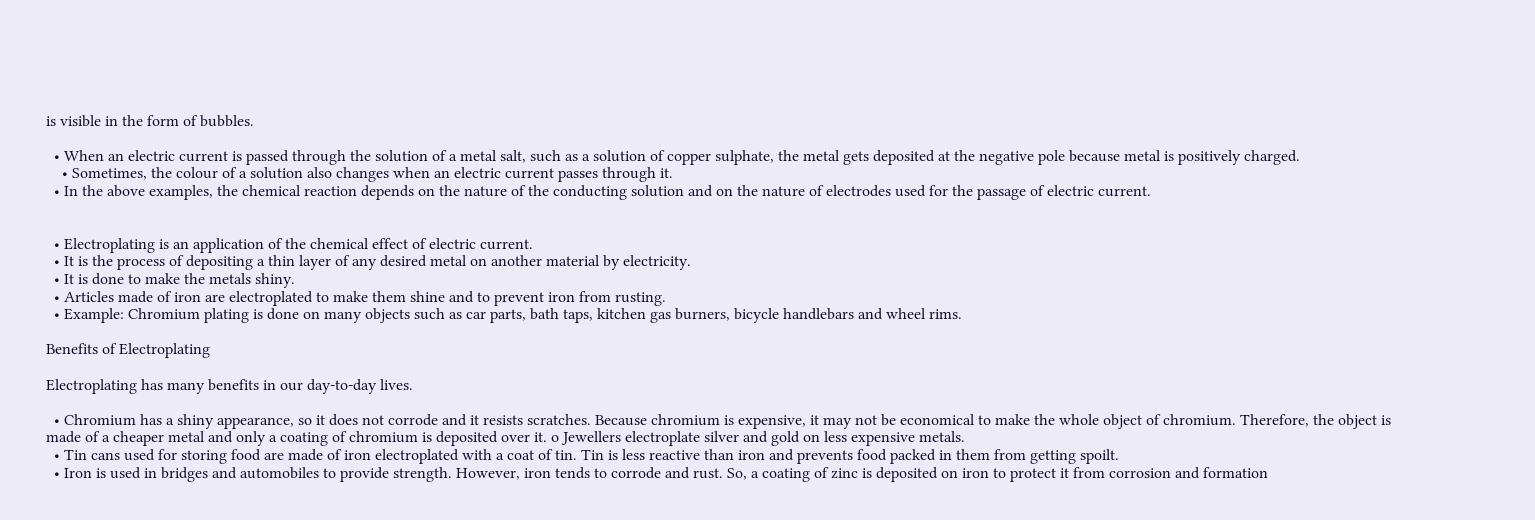is visible in the form of bubbles.

  • When an electric current is passed through the solution of a metal salt, such as a solution of copper sulphate, the metal gets deposited at the negative pole because metal is positively charged.
    • Sometimes, the colour of a solution also changes when an electric current passes through it.
  • In the above examples, the chemical reaction depends on the nature of the conducting solution and on the nature of electrodes used for the passage of electric current.


  • Electroplating is an application of the chemical effect of electric current.
  • It is the process of depositing a thin layer of any desired metal on another material by electricity.
  • It is done to make the metals shiny.
  • Articles made of iron are electroplated to make them shine and to prevent iron from rusting.
  • Example: Chromium plating is done on many objects such as car parts, bath taps, kitchen gas burners, bicycle handlebars and wheel rims.

Benefits of Electroplating

Electroplating has many benefits in our day-to-day lives.

  • Chromium has a shiny appearance, so it does not corrode and it resists scratches. Because chromium is expensive, it may not be economical to make the whole object of chromium. Therefore, the object is made of a cheaper metal and only a coating of chromium is deposited over it. o Jewellers electroplate silver and gold on less expensive metals.
  • Tin cans used for storing food are made of iron electroplated with a coat of tin. Tin is less reactive than iron and prevents food packed in them from getting spoilt.
  • Iron is used in bridges and automobiles to provide strength. However, iron tends to corrode and rust. So, a coating of zinc is deposited on iron to protect it from corrosion and formation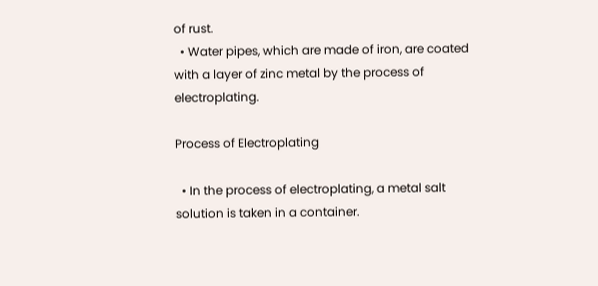of rust.
  • Water pipes, which are made of iron, are coated with a layer of zinc metal by the process of electroplating.

Process of Electroplating

  • In the process of electroplating, a metal salt solution is taken in a container.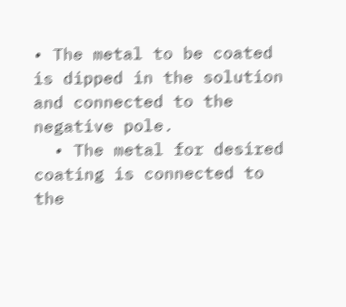• The metal to be coated is dipped in the solution and connected to the negative pole.
  • The metal for desired coating is connected to the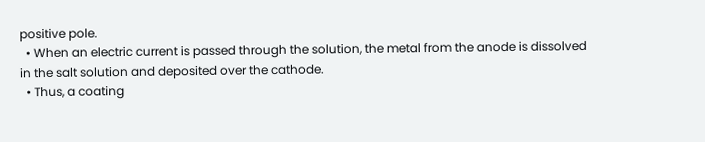positive pole.
  • When an electric current is passed through the solution, the metal from the anode is dissolved in the salt solution and deposited over the cathode.
  • Thus, a coating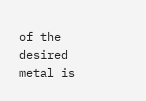of the desired metal is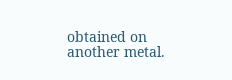obtained on another metal.